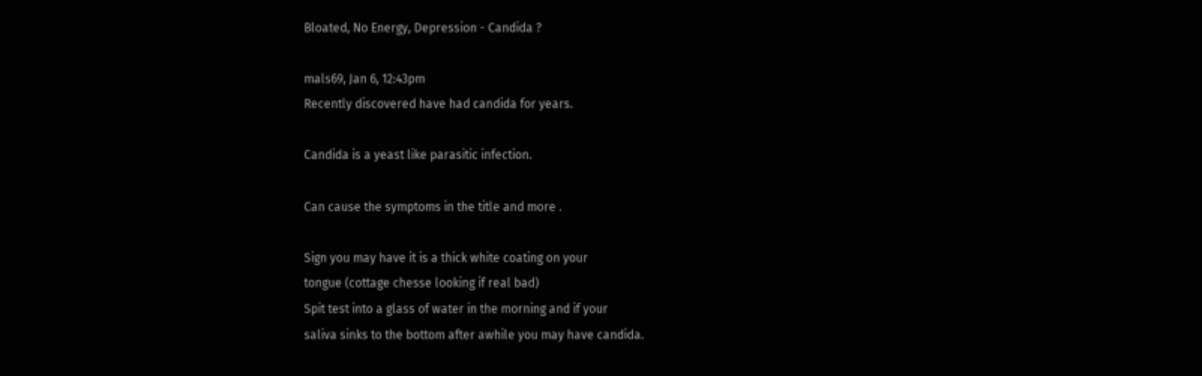Bloated, No Energy, Depression - Candida ?

mals69, Jan 6, 12:43pm
Recently discovered have had candida for years.

Candida is a yeast like parasitic infection.

Can cause the symptoms in the title and more .

Sign you may have it is a thick white coating on your
tongue (cottage chesse looking if real bad)
Spit test into a glass of water in the morning and if your
saliva sinks to the bottom after awhile you may have candida.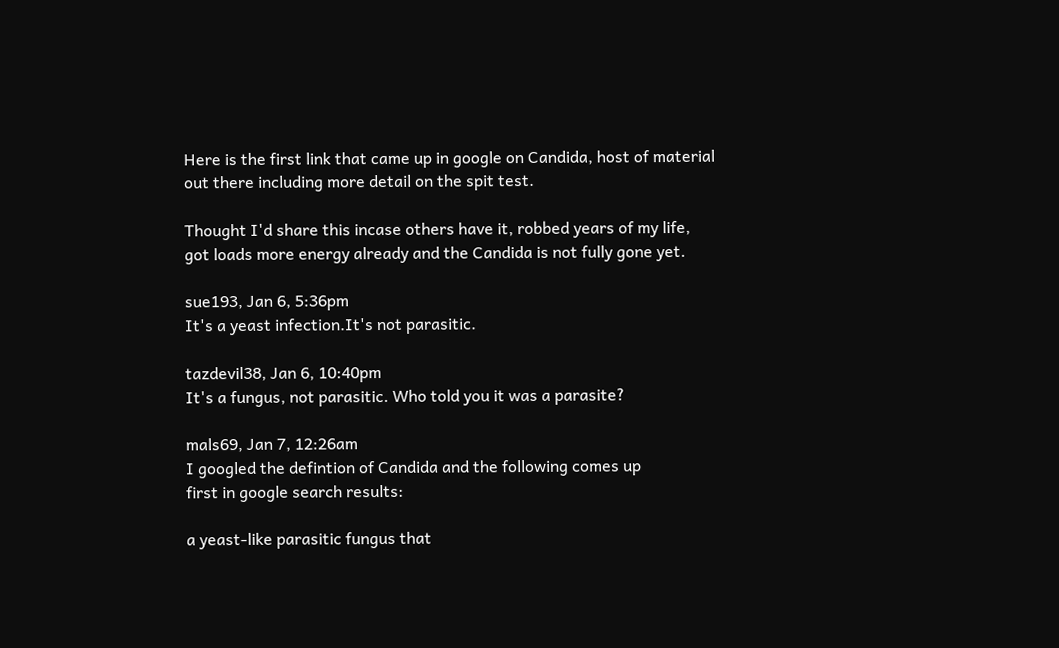Here is the first link that came up in google on Candida, host of material
out there including more detail on the spit test.

Thought I'd share this incase others have it, robbed years of my life,
got loads more energy already and the Candida is not fully gone yet.

sue193, Jan 6, 5:36pm
It's a yeast infection.It's not parasitic.

tazdevil38, Jan 6, 10:40pm
It's a fungus, not parasitic. Who told you it was a parasite?

mals69, Jan 7, 12:26am
I googled the defintion of Candida and the following comes up
first in google search results:

a yeast-like parasitic fungus that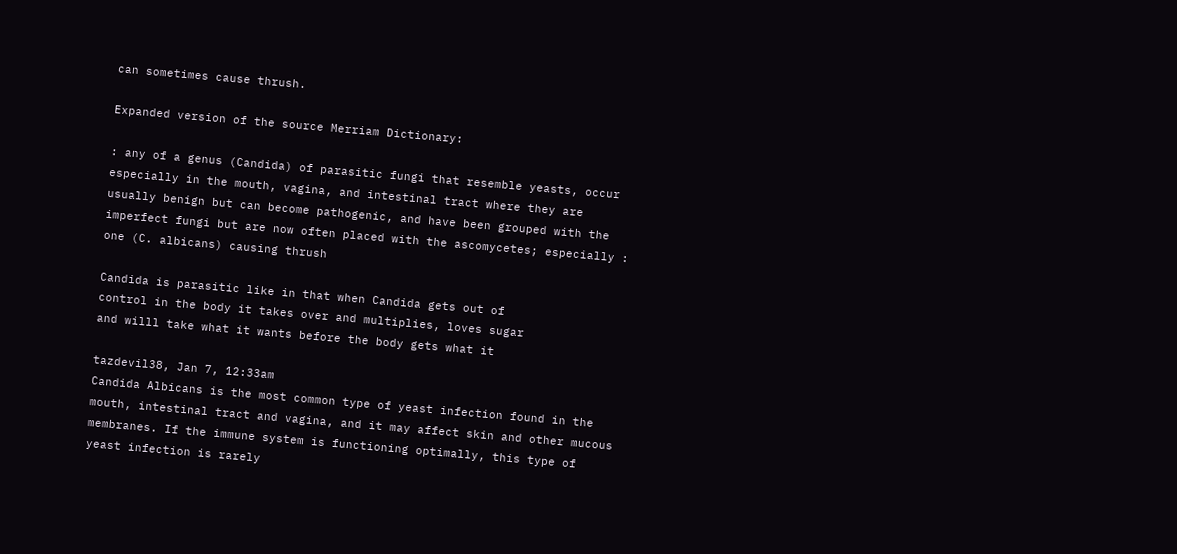can sometimes cause thrush.

Expanded version of the source Merriam Dictionary:

: any of a genus (Candida) of parasitic fungi that resemble yeasts, occur especially in the mouth, vagina, and intestinal tract where they are usually benign but can become pathogenic, and have been grouped with the imperfect fungi but are now often placed with the ascomycetes; especially : one (C. albicans) causing thrush

Candida is parasitic like in that when Candida gets out of
control in the body it takes over and multiplies, loves sugar
and willl take what it wants before the body gets what it

tazdevil38, Jan 7, 12:33am
Candida Albicans is the most common type of yeast infection found in the mouth, intestinal tract and vagina, and it may affect skin and other mucous membranes. If the immune system is functioning optimally, this type of yeast infection is rarely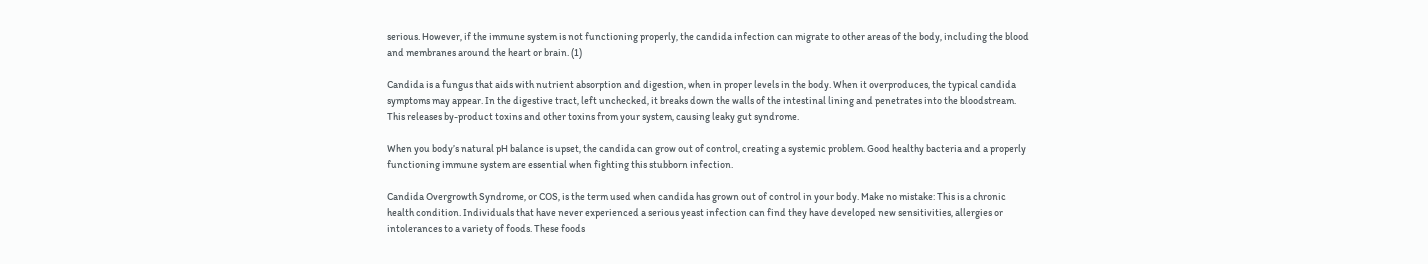serious. However, if the immune system is not functioning properly, the candida infection can migrate to other areas of the body, including the blood and membranes around the heart or brain. (1)

Candida is a fungus that aids with nutrient absorption and digestion, when in proper levels in the body. When it overproduces, the typical candida symptoms may appear. In the digestive tract, left unchecked, it breaks down the walls of the intestinal lining and penetrates into the bloodstream. This releases by-product toxins and other toxins from your system, causing leaky gut syndrome.

When you body’s natural pH balance is upset, the candida can grow out of control, creating a systemic problem. Good healthy bacteria and a properly functioning immune system are essential when fighting this stubborn infection.

Candida Overgrowth Syndrome, or COS, is the term used when candida has grown out of control in your body. Make no mistake: This is a chronic health condition. Individuals that have never experienced a serious yeast infection can find they have developed new sensitivities, allergies or intolerances to a variety of foods. These foods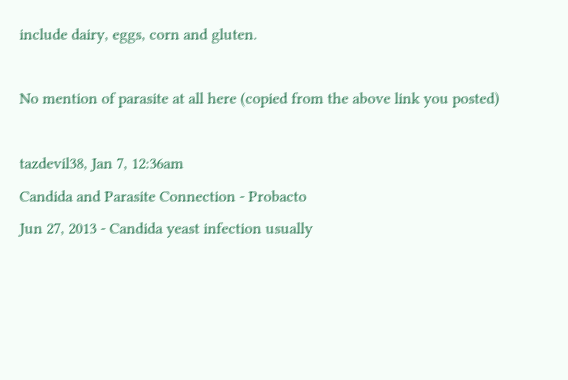include dairy, eggs, corn and gluten.

No mention of parasite at all here (copied from the above link you posted)

tazdevil38, Jan 7, 12:36am
Candida and Parasite Connection - Probacto
Jun 27, 2013 - Candida yeast infection usually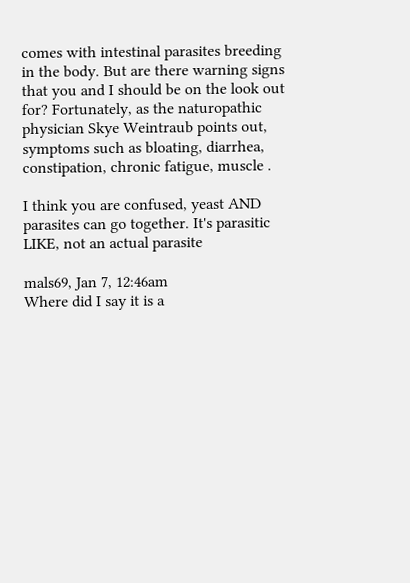comes with intestinal parasites breeding in the body. But are there warning signs that you and I should be on the look out for? Fortunately, as the naturopathic physician Skye Weintraub points out, symptoms such as bloating, diarrhea, constipation, chronic fatigue, muscle .

I think you are confused, yeast AND parasites can go together. It's parasitic LIKE, not an actual parasite

mals69, Jan 7, 12:46am
Where did I say it is a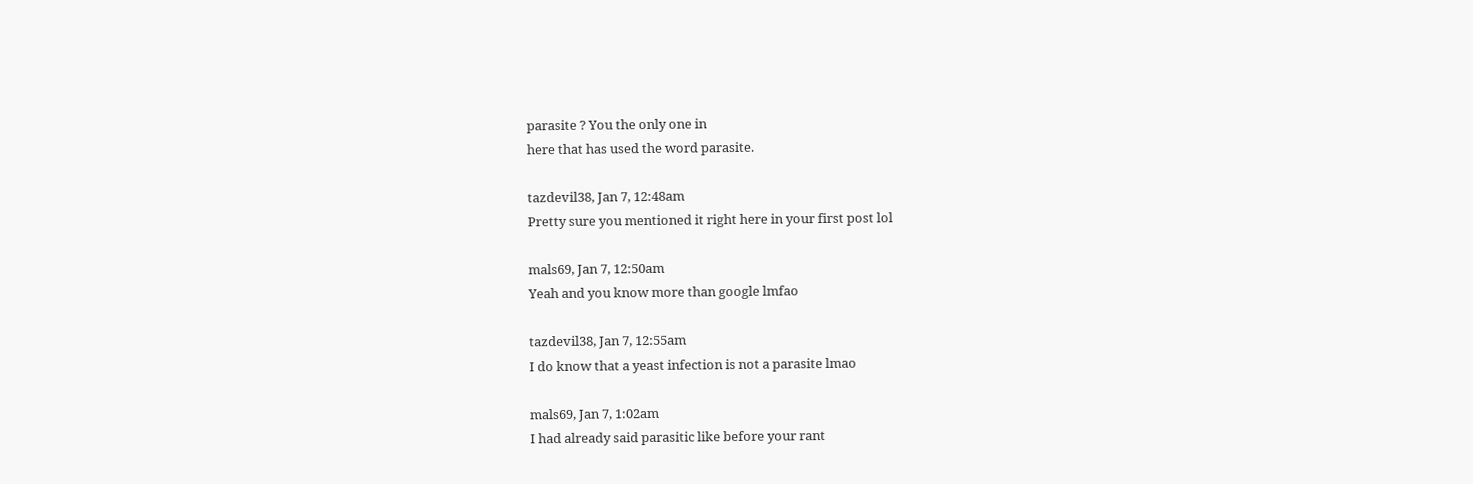parasite ? You the only one in
here that has used the word parasite.

tazdevil38, Jan 7, 12:48am
Pretty sure you mentioned it right here in your first post lol

mals69, Jan 7, 12:50am
Yeah and you know more than google lmfao

tazdevil38, Jan 7, 12:55am
I do know that a yeast infection is not a parasite lmao

mals69, Jan 7, 1:02am
I had already said parasitic like before your rant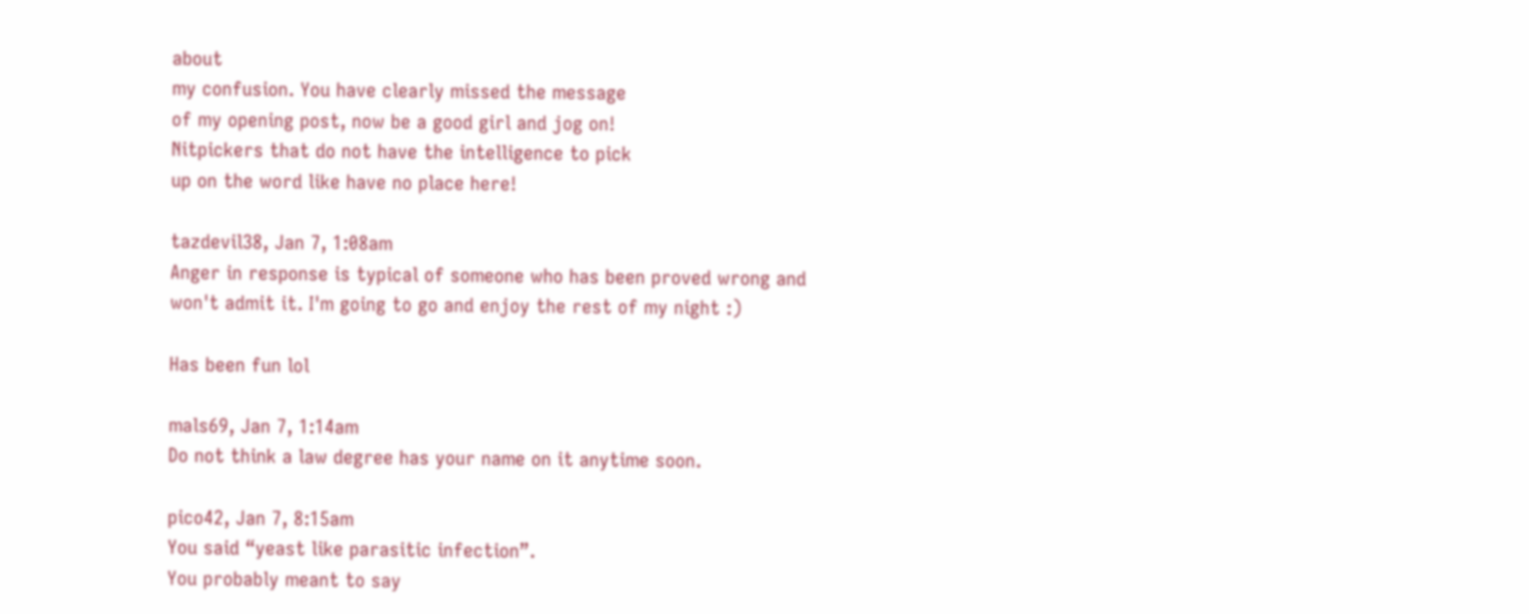about
my confusion. You have clearly missed the message
of my opening post, now be a good girl and jog on!
Nitpickers that do not have the intelligence to pick
up on the word like have no place here!

tazdevil38, Jan 7, 1:08am
Anger in response is typical of someone who has been proved wrong and won't admit it. I'm going to go and enjoy the rest of my night :)

Has been fun lol

mals69, Jan 7, 1:14am
Do not think a law degree has your name on it anytime soon.

pico42, Jan 7, 8:15am
You said “yeast like parasitic infection”.
You probably meant to say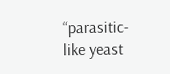“parasitic-like yeast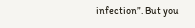infection”. But you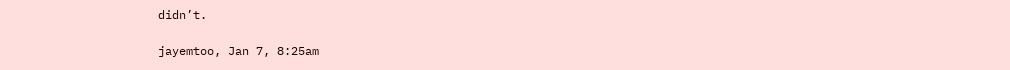didn’t.

jayemtoo, Jan 7, 8:25am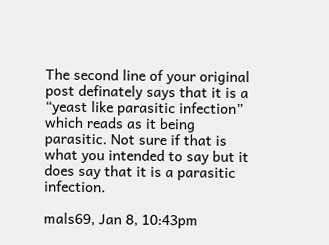The second line of your original post definately says that it is a “yeast like parasitic infection” which reads as it being parasitic. Not sure if that is what you intended to say but it does say that it is a parasitic infection.

mals69, Jan 8, 10:43pm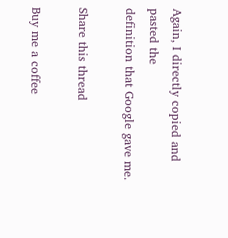Again, I directly copied and pasted the
definition that Google gave me.

Share this thread

Buy me a coffee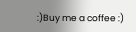:)Buy me a coffee :)